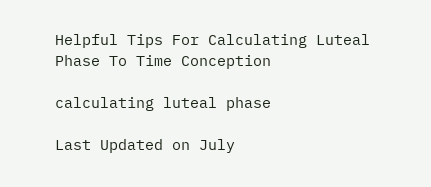Helpful Tips For Calculating Luteal Phase To Time Conception

calculating luteal phase

Last Updated on July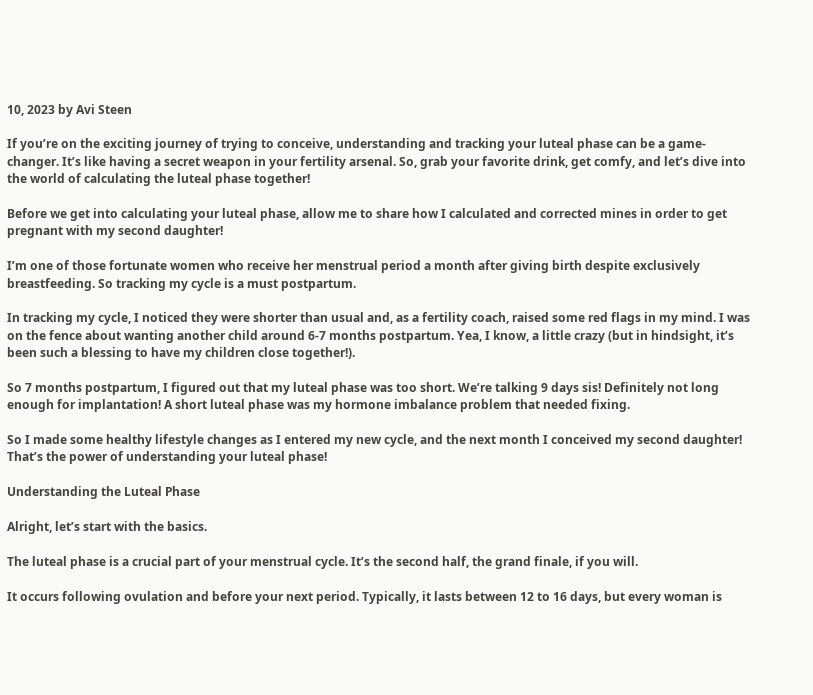10, 2023 by Avi Steen

If you’re on the exciting journey of trying to conceive, understanding and tracking your luteal phase can be a game-changer. It’s like having a secret weapon in your fertility arsenal. So, grab your favorite drink, get comfy, and let’s dive into the world of calculating the luteal phase together!

Before we get into calculating your luteal phase, allow me to share how I calculated and corrected mines in order to get pregnant with my second daughter!

I’m one of those fortunate women who receive her menstrual period a month after giving birth despite exclusively breastfeeding. So tracking my cycle is a must postpartum.

In tracking my cycle, I noticed they were shorter than usual and, as a fertility coach, raised some red flags in my mind. I was on the fence about wanting another child around 6-7 months postpartum. Yea, I know, a little crazy (but in hindsight, it’s been such a blessing to have my children close together!).

So 7 months postpartum, I figured out that my luteal phase was too short. We’re talking 9 days sis! Definitely not long enough for implantation! A short luteal phase was my hormone imbalance problem that needed fixing.

So I made some healthy lifestyle changes as I entered my new cycle, and the next month I conceived my second daughter! That’s the power of understanding your luteal phase!

Understanding the Luteal Phase

Alright, let’s start with the basics.

The luteal phase is a crucial part of your menstrual cycle. It’s the second half, the grand finale, if you will.

It occurs following ovulation and before your next period. Typically, it lasts between 12 to 16 days, but every woman is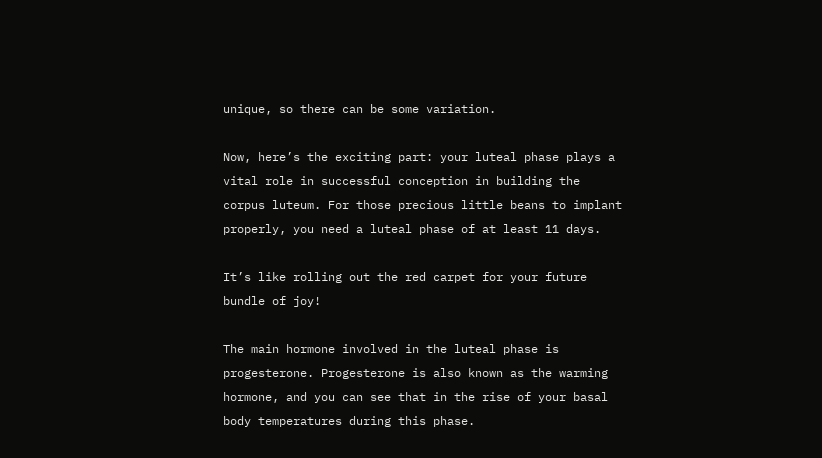unique, so there can be some variation.

Now, here’s the exciting part: your luteal phase plays a vital role in successful conception in building the corpus luteum. For those precious little beans to implant properly, you need a luteal phase of at least 11 days.

It’s like rolling out the red carpet for your future bundle of joy!

The main hormone involved in the luteal phase is progesterone. Progesterone is also known as the warming hormone, and you can see that in the rise of your basal body temperatures during this phase.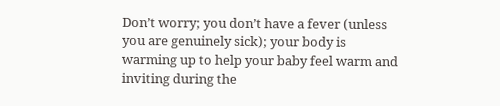Don’t worry; you don’t have a fever (unless you are genuinely sick); your body is warming up to help your baby feel warm and inviting during the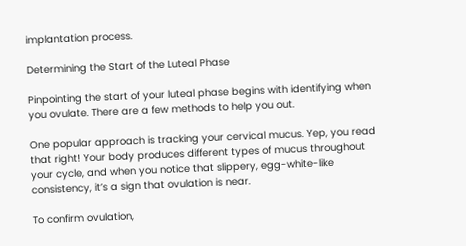implantation process.

Determining the Start of the Luteal Phase

Pinpointing the start of your luteal phase begins with identifying when you ovulate. There are a few methods to help you out.

One popular approach is tracking your cervical mucus. Yep, you read that right! Your body produces different types of mucus throughout your cycle, and when you notice that slippery, egg-white-like consistency, it’s a sign that ovulation is near.

To confirm ovulation,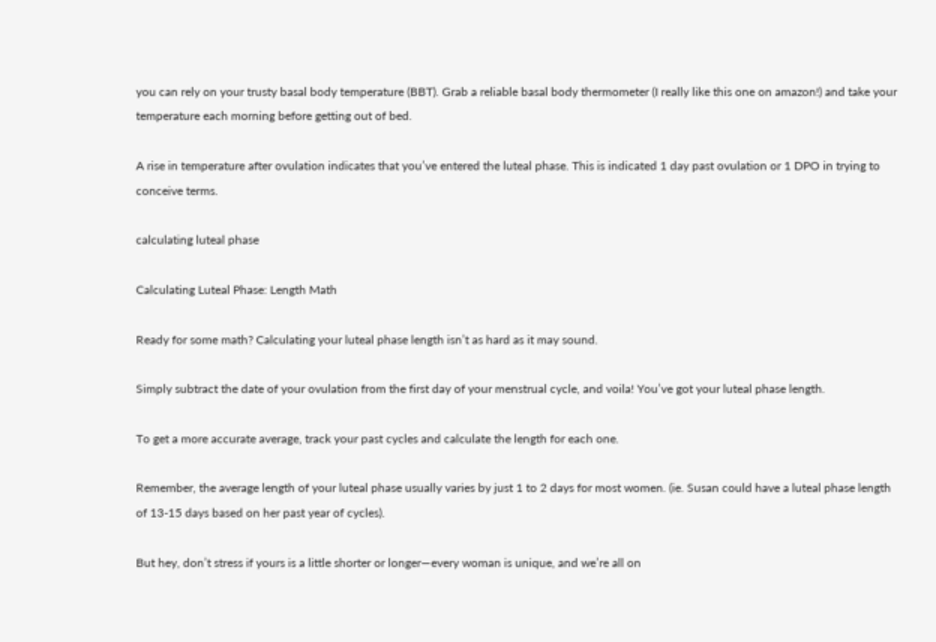you can rely on your trusty basal body temperature (BBT). Grab a reliable basal body thermometer (I really like this one on amazon!) and take your temperature each morning before getting out of bed.

A rise in temperature after ovulation indicates that you’ve entered the luteal phase. This is indicated 1 day past ovulation or 1 DPO in trying to conceive terms.

calculating luteal phase

Calculating Luteal Phase: Length Math

Ready for some math? Calculating your luteal phase length isn’t as hard as it may sound.

Simply subtract the date of your ovulation from the first day of your menstrual cycle, and voila! You’ve got your luteal phase length.

To get a more accurate average, track your past cycles and calculate the length for each one.

Remember, the average length of your luteal phase usually varies by just 1 to 2 days for most women. (ie. Susan could have a luteal phase length of 13-15 days based on her past year of cycles).

But hey, don’t stress if yours is a little shorter or longer—every woman is unique, and we’re all on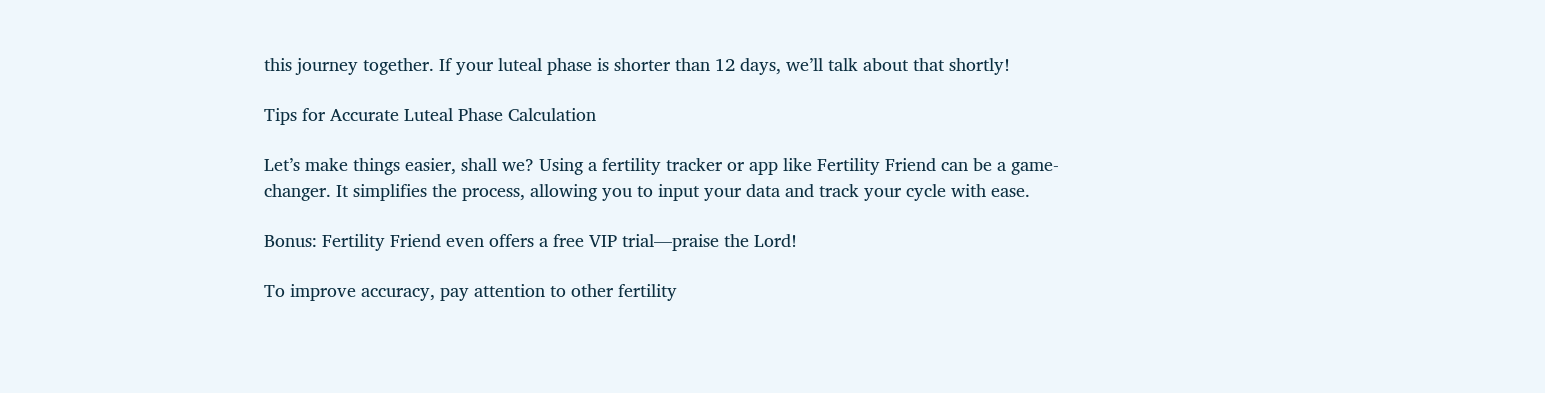this journey together. If your luteal phase is shorter than 12 days, we’ll talk about that shortly!

Tips for Accurate Luteal Phase Calculation

Let’s make things easier, shall we? Using a fertility tracker or app like Fertility Friend can be a game-changer. It simplifies the process, allowing you to input your data and track your cycle with ease.

Bonus: Fertility Friend even offers a free VIP trial—praise the Lord!

To improve accuracy, pay attention to other fertility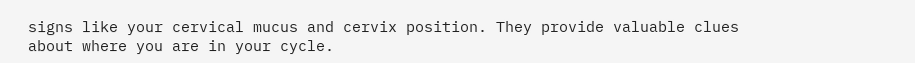signs like your cervical mucus and cervix position. They provide valuable clues about where you are in your cycle.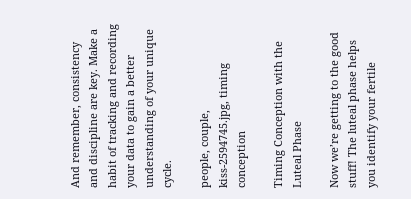And remember, consistency and discipline are key. Make a habit of tracking and recording your data to gain a better understanding of your unique cycle.

people, couple, kiss-2594745.jpg, timing conception

Timing Conception with the Luteal Phase

Now we’re getting to the good stuff! The luteal phase helps you identify your fertile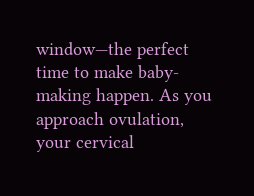window—the perfect time to make baby-making happen. As you approach ovulation, your cervical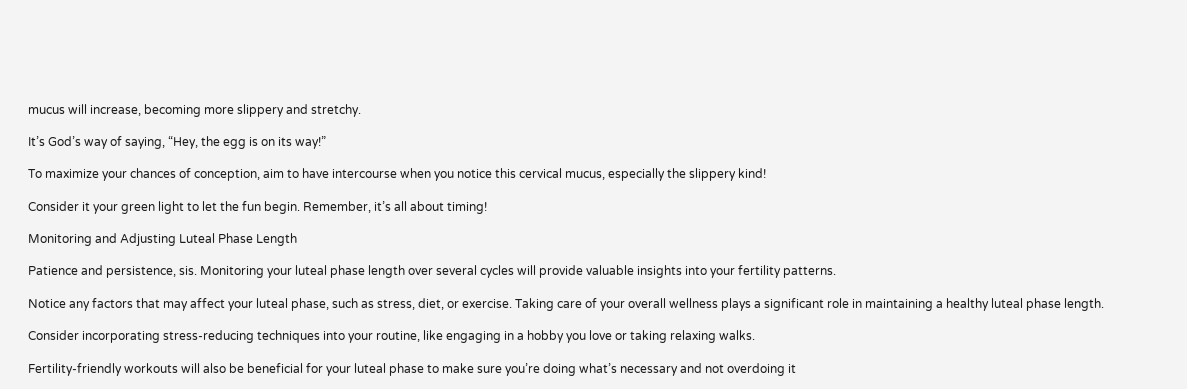mucus will increase, becoming more slippery and stretchy.

It’s God’s way of saying, “Hey, the egg is on its way!”

To maximize your chances of conception, aim to have intercourse when you notice this cervical mucus, especially the slippery kind!

Consider it your green light to let the fun begin. Remember, it’s all about timing!

Monitoring and Adjusting Luteal Phase Length

Patience and persistence, sis. Monitoring your luteal phase length over several cycles will provide valuable insights into your fertility patterns.

Notice any factors that may affect your luteal phase, such as stress, diet, or exercise. Taking care of your overall wellness plays a significant role in maintaining a healthy luteal phase length.

Consider incorporating stress-reducing techniques into your routine, like engaging in a hobby you love or taking relaxing walks.

Fertility-friendly workouts will also be beneficial for your luteal phase to make sure you’re doing what’s necessary and not overdoing it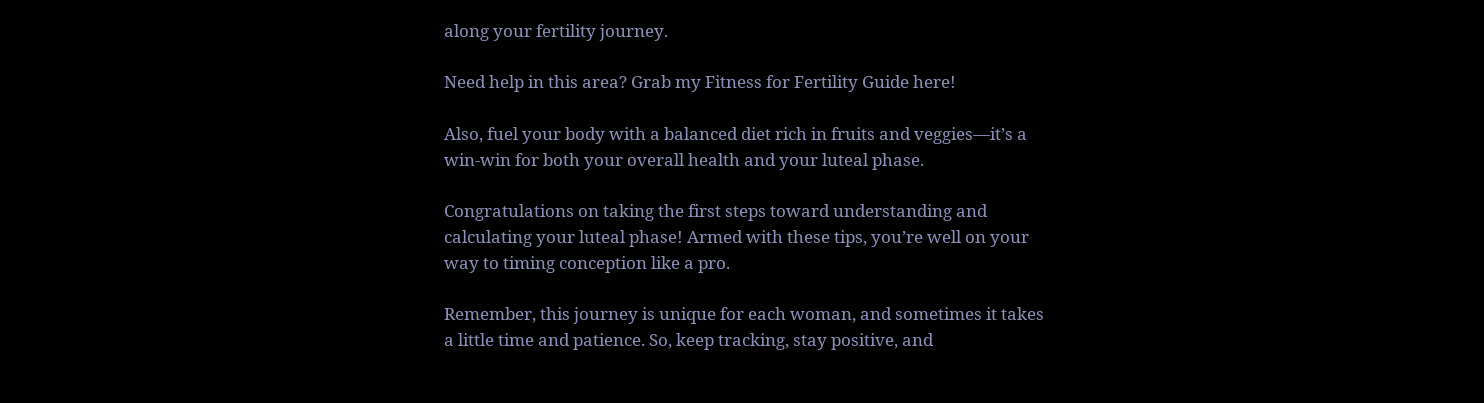along your fertility journey.

Need help in this area? Grab my Fitness for Fertility Guide here!

Also, fuel your body with a balanced diet rich in fruits and veggies—it’s a win-win for both your overall health and your luteal phase.

Congratulations on taking the first steps toward understanding and calculating your luteal phase! Armed with these tips, you’re well on your way to timing conception like a pro.

Remember, this journey is unique for each woman, and sometimes it takes a little time and patience. So, keep tracking, stay positive, and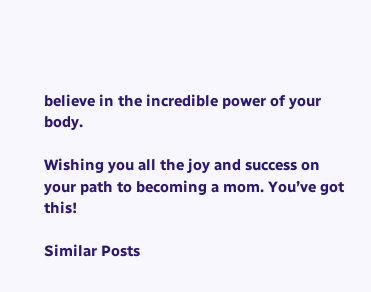believe in the incredible power of your body.

Wishing you all the joy and success on your path to becoming a mom. You’ve got this!

Similar Posts